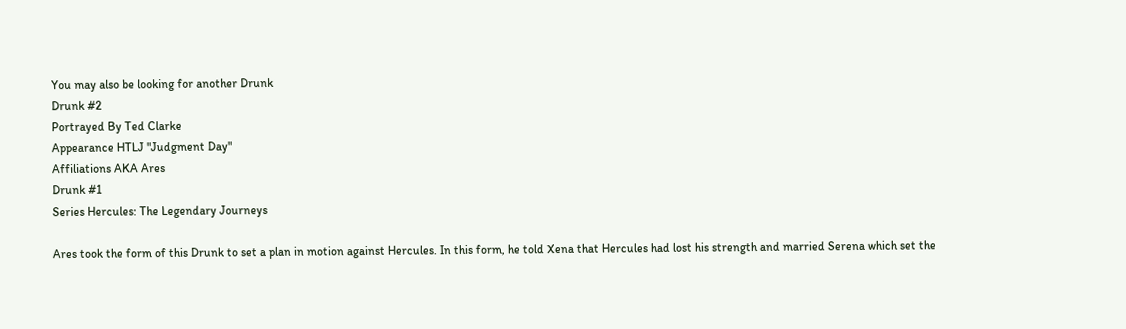You may also be looking for another Drunk
Drunk #2
Portrayed By Ted Clarke
Appearance HTLJ "Judgment Day"
Affiliations AKA Ares
Drunk #1
Series Hercules: The Legendary Journeys

Ares took the form of this Drunk to set a plan in motion against Hercules. In this form, he told Xena that Hercules had lost his strength and married Serena which set the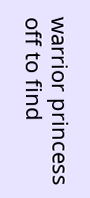warrior princess off to find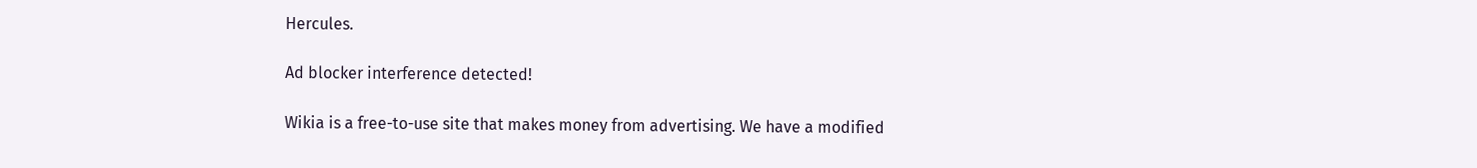Hercules.

Ad blocker interference detected!

Wikia is a free-to-use site that makes money from advertising. We have a modified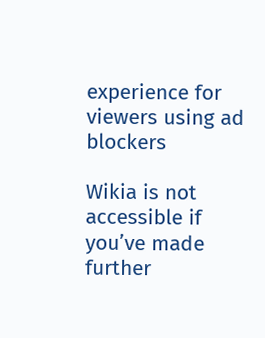experience for viewers using ad blockers

Wikia is not accessible if you’ve made further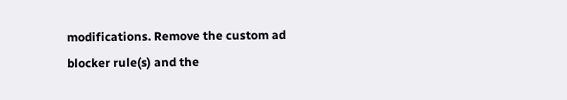modifications. Remove the custom ad blocker rule(s) and the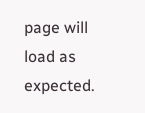page will load as expected.